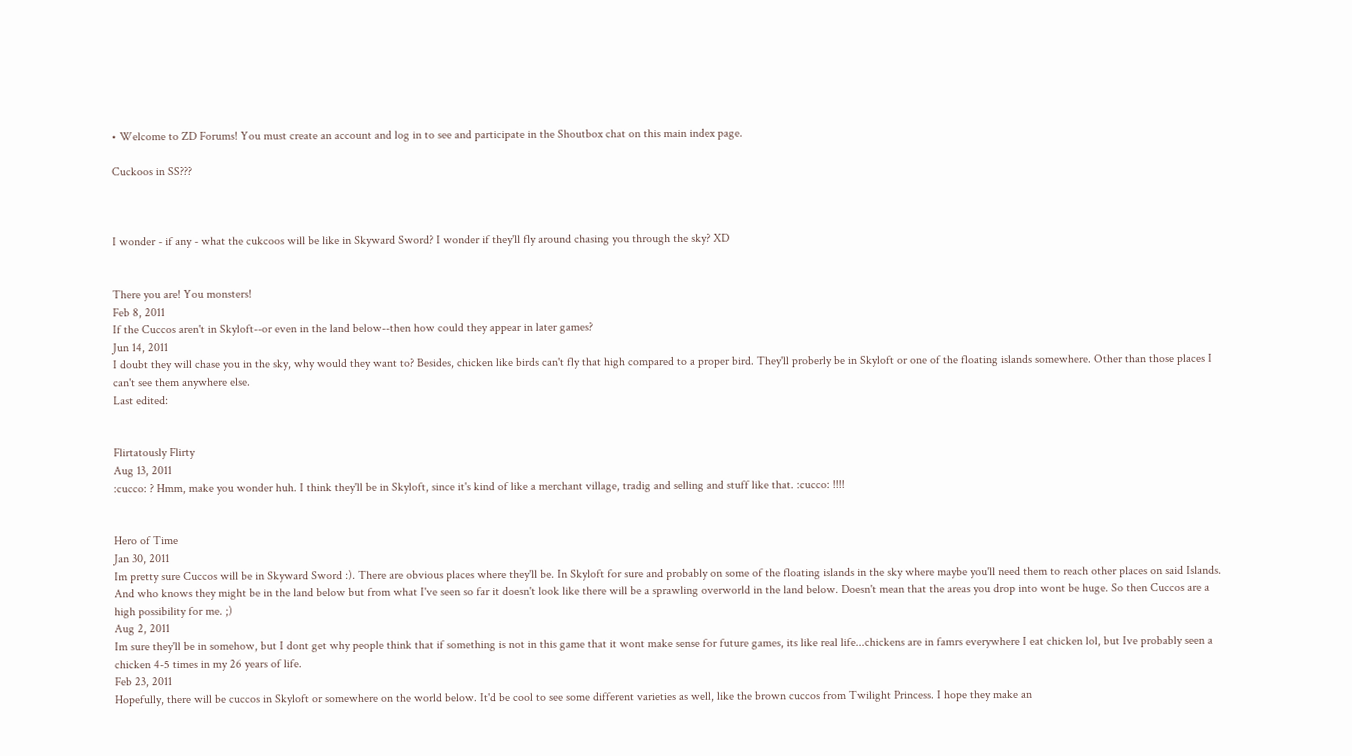• Welcome to ZD Forums! You must create an account and log in to see and participate in the Shoutbox chat on this main index page.

Cuckoos in SS???



I wonder - if any - what the cukcoos will be like in Skyward Sword? I wonder if they'll fly around chasing you through the sky? XD


There you are! You monsters!
Feb 8, 2011
If the Cuccos aren't in Skyloft--or even in the land below--then how could they appear in later games?
Jun 14, 2011
I doubt they will chase you in the sky, why would they want to? Besides, chicken like birds can't fly that high compared to a proper bird. They'll proberly be in Skyloft or one of the floating islands somewhere. Other than those places I can't see them anywhere else.
Last edited:


Flirtatously Flirty
Aug 13, 2011
:cucco: ? Hmm, make you wonder huh. I think they'll be in Skyloft, since it's kind of like a merchant village, tradig and selling and stuff like that. :cucco: !!!!


Hero of Time
Jan 30, 2011
Im pretty sure Cuccos will be in Skyward Sword :). There are obvious places where they'll be. In Skyloft for sure and probably on some of the floating islands in the sky where maybe you'll need them to reach other places on said Islands. And who knows they might be in the land below but from what I've seen so far it doesn't look like there will be a sprawling overworld in the land below. Doesn't mean that the areas you drop into wont be huge. So then Cuccos are a high possibility for me. ;)
Aug 2, 2011
Im sure they'll be in somehow, but I dont get why people think that if something is not in this game that it wont make sense for future games, its like real life...chickens are in famrs everywhere I eat chicken lol, but Ive probably seen a chicken 4-5 times in my 26 years of life.
Feb 23, 2011
Hopefully, there will be cuccos in Skyloft or somewhere on the world below. It'd be cool to see some different varieties as well, like the brown cuccos from Twilight Princess. I hope they make an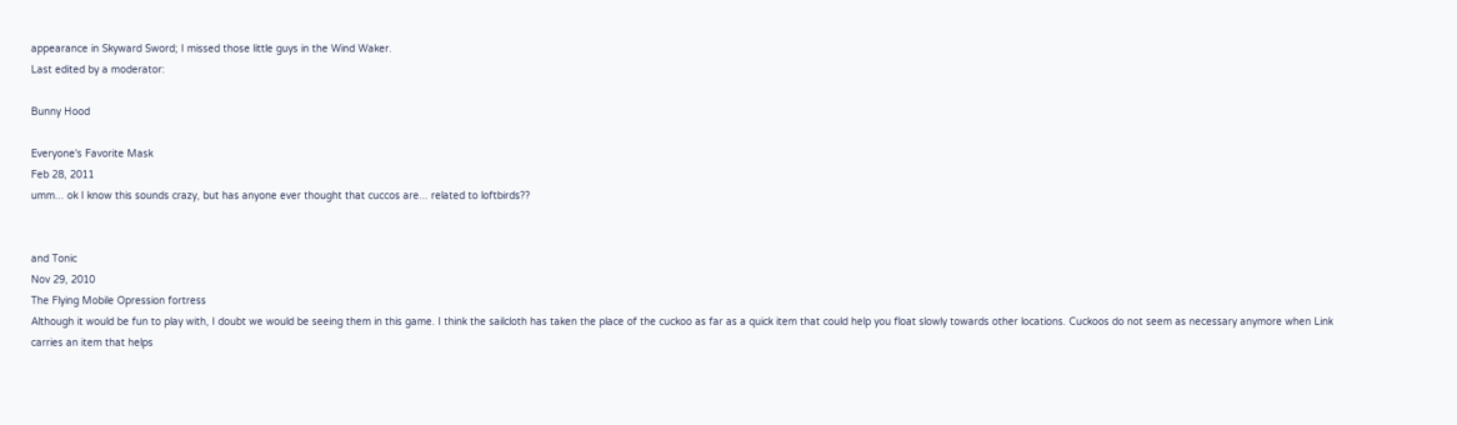appearance in Skyward Sword; I missed those little guys in the Wind Waker.
Last edited by a moderator:

Bunny Hood

Everyone's Favorite Mask
Feb 28, 2011
umm... ok I know this sounds crazy, but has anyone ever thought that cuccos are... related to loftbirds??


and Tonic
Nov 29, 2010
The Flying Mobile Opression fortress
Although it would be fun to play with, I doubt we would be seeing them in this game. I think the sailcloth has taken the place of the cuckoo as far as a quick item that could help you float slowly towards other locations. Cuckoos do not seem as necessary anymore when Link carries an item that helps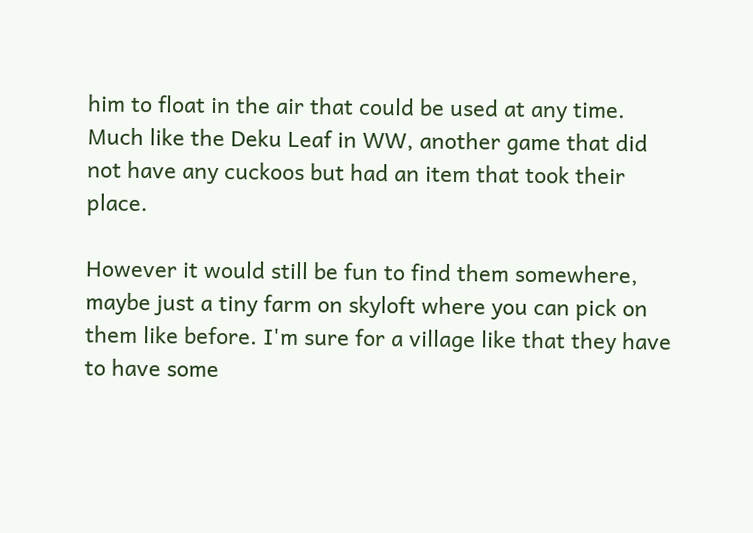him to float in the air that could be used at any time. Much like the Deku Leaf in WW, another game that did not have any cuckoos but had an item that took their place.

However it would still be fun to find them somewhere, maybe just a tiny farm on skyloft where you can pick on them like before. I'm sure for a village like that they have to have some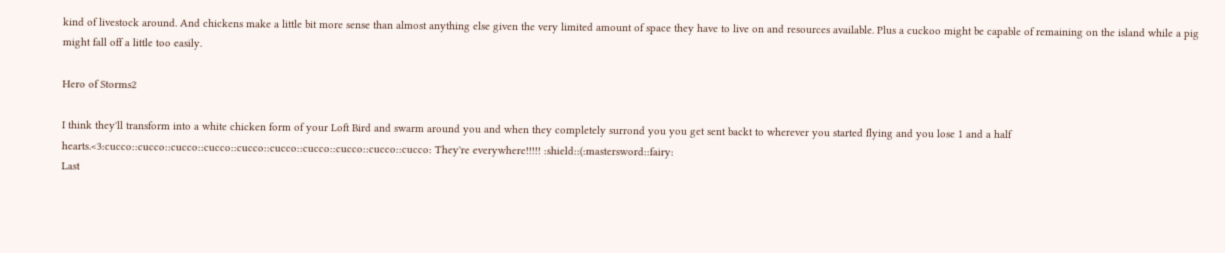kind of livestock around. And chickens make a little bit more sense than almost anything else given the very limited amount of space they have to live on and resources available. Plus a cuckoo might be capable of remaining on the island while a pig might fall off a little too easily.

Hero of Storms2

I think they'll transform into a white chicken form of your Loft Bird and swarm around you and when they completely surrond you you get sent backt to wherever you started flying and you lose 1 and a half hearts.<3:cucco::cucco::cucco::cucco::cucco::cucco::cucco::cucco::cucco::cucco: They're everywhere!!!!! :shield::(:mastersword::fairy:
Last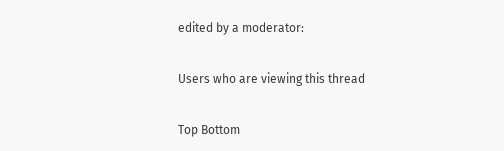edited by a moderator:

Users who are viewing this thread

Top Bottom